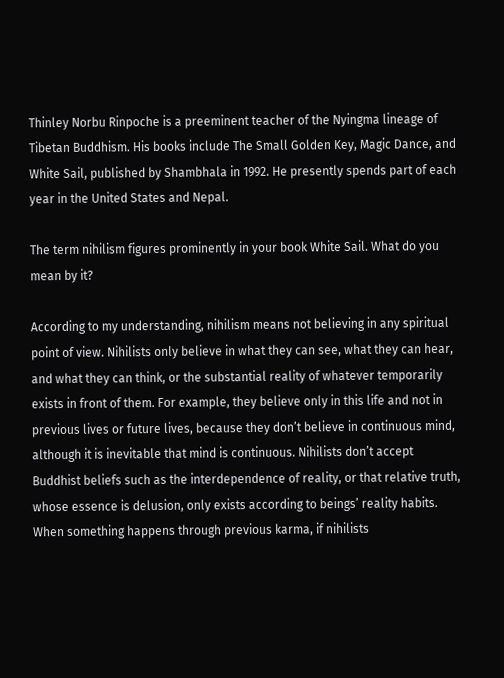Thinley Norbu Rinpoche is a preeminent teacher of the Nyingma lineage of Tibetan Buddhism. His books include The Small Golden Key, Magic Dance, and White Sail, published by Shambhala in 1992. He presently spends part of each year in the United States and Nepal.

The term nihilism figures prominently in your book White Sail. What do you mean by it?

According to my understanding, nihilism means not believing in any spiritual point of view. Nihilists only believe in what they can see, what they can hear, and what they can think, or the substantial reality of whatever temporarily exists in front of them. For example, they believe only in this life and not in previous lives or future lives, because they don’t believe in continuous mind, although it is inevitable that mind is continuous. Nihilists don’t accept Buddhist beliefs such as the interdependence of reality, or that relative truth, whose essence is delusion, only exists according to beings’ reality habits. When something happens through previous karma, if nihilists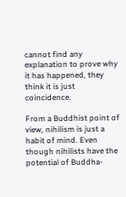cannot find any explanation to prove why it has happened, they think it is just coincidence.

From a Buddhist point of view, nihilism is just a habit of mind. Even though nihilists have the potential of Buddha-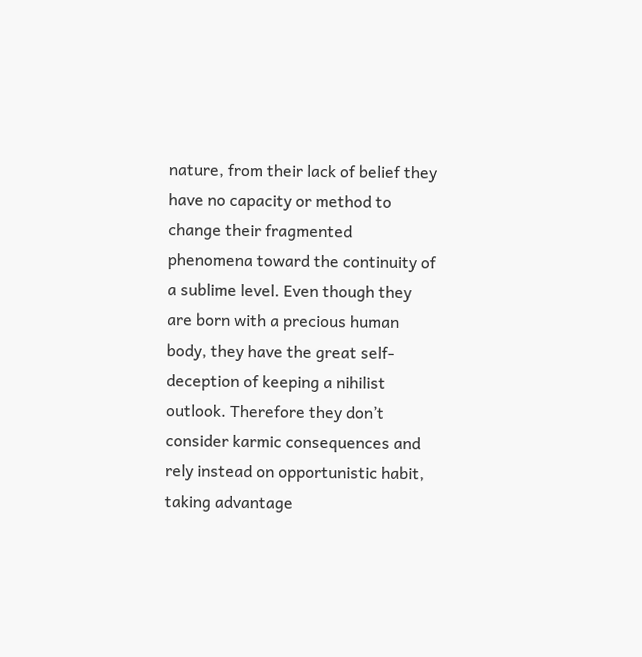nature, from their lack of belief they have no capacity or method to change their fragmented phenomena toward the continuity of a sublime level. Even though they are born with a precious human body, they have the great self-deception of keeping a nihilist outlook. Therefore they don’t consider karmic consequences and rely instead on opportunistic habit, taking advantage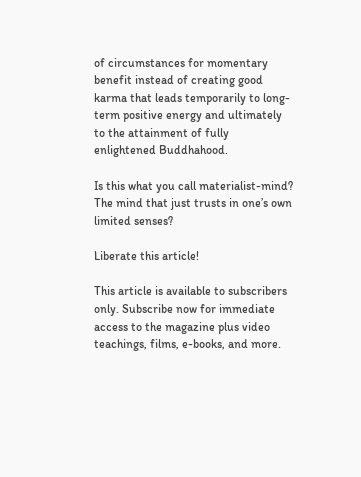of circumstances for momentary benefit instead of creating good karma that leads temporarily to long-term positive energy and ultimately to the attainment of fully enlightened Buddhahood.

Is this what you call materialist-mind? The mind that just trusts in one’s own limited senses?

Liberate this article!

This article is available to subscribers only. Subscribe now for immediate access to the magazine plus video teachings, films, e-books, and more.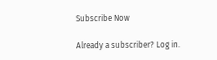Subscribe Now

Already a subscriber? Log in.